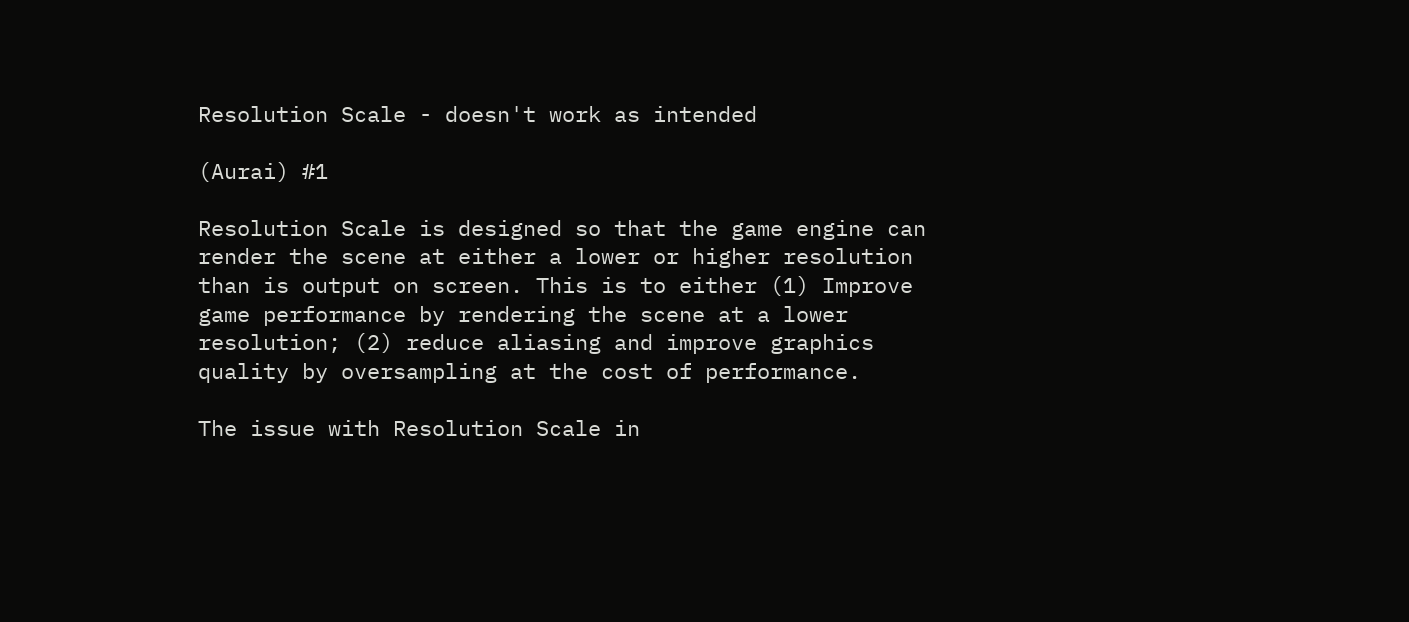Resolution Scale - doesn't work as intended

(Aurai) #1

Resolution Scale is designed so that the game engine can render the scene at either a lower or higher resolution than is output on screen. This is to either (1) Improve game performance by rendering the scene at a lower resolution; (2) reduce aliasing and improve graphics quality by oversampling at the cost of performance.

The issue with Resolution Scale in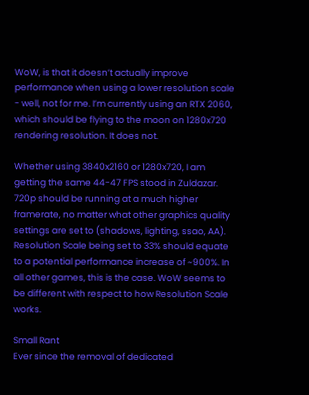WoW, is that it doesn’t actually improve performance when using a lower resolution scale - well, not for me. I’m currently using an RTX 2060, which should be flying to the moon on 1280x720 rendering resolution. It does not.

Whether using 3840x2160 or 1280x720, I am getting the same 44-47 FPS stood in Zuldazar. 720p should be running at a much higher framerate, no matter what other graphics quality settings are set to (shadows, lighting, ssao, AA). Resolution Scale being set to 33% should equate to a potential performance increase of ~900%. In all other games, this is the case. WoW seems to be different with respect to how Resolution Scale works.

Small Rant
Ever since the removal of dedicated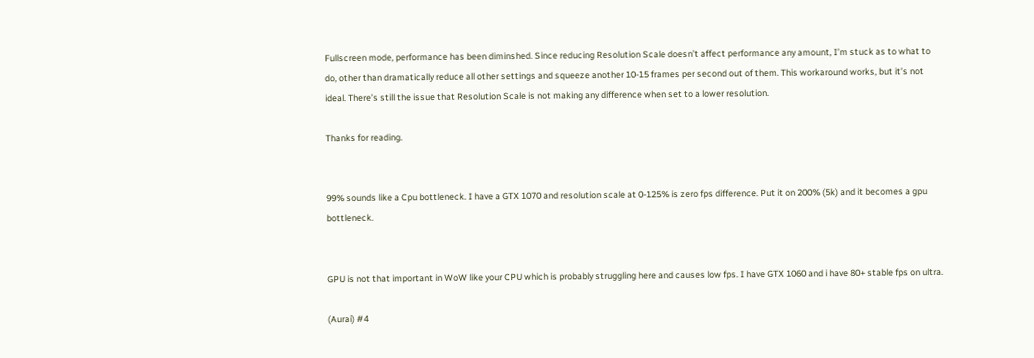Fullscreen mode, performance has been diminshed. Since reducing Resolution Scale doesn’t affect performance any amount, I’m stuck as to what to do, other than dramatically reduce all other settings and squeeze another 10-15 frames per second out of them. This workaround works, but it’s not ideal. There’s still the issue that Resolution Scale is not making any difference when set to a lower resolution.

Thanks for reading.


99% sounds like a Cpu bottleneck. I have a GTX 1070 and resolution scale at 0-125% is zero fps difference. Put it on 200% (5k) and it becomes a gpu bottleneck.


GPU is not that important in WoW like your CPU which is probably struggling here and causes low fps. I have GTX 1060 and i have 80+ stable fps on ultra.

(Aurai) #4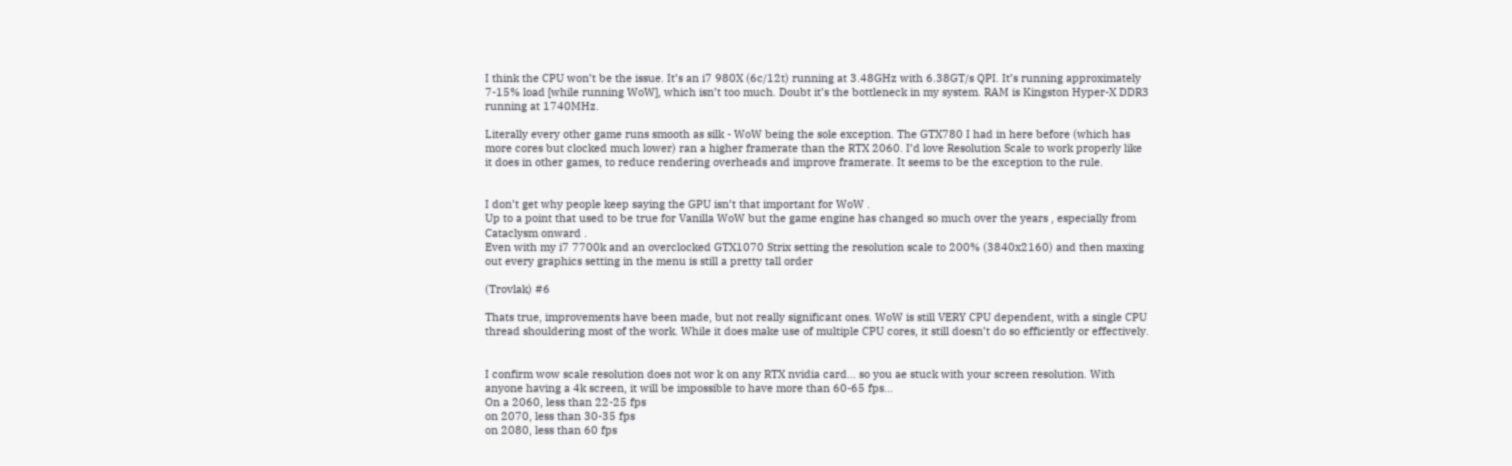I think the CPU won’t be the issue. It’s an i7 980X (6c/12t) running at 3.48GHz with 6.38GT/s QPI. It’s running approximately 7-15% load [while running WoW], which isn’t too much. Doubt it’s the bottleneck in my system. RAM is Kingston Hyper-X DDR3 running at 1740MHz.

Literally every other game runs smooth as silk - WoW being the sole exception. The GTX780 I had in here before (which has more cores but clocked much lower) ran a higher framerate than the RTX 2060. I’d love Resolution Scale to work properly like it does in other games, to reduce rendering overheads and improve framerate. It seems to be the exception to the rule.


I don’t get why people keep saying the GPU isn’t that important for WoW .
Up to a point that used to be true for Vanilla WoW but the game engine has changed so much over the years , especially from Cataclysm onward .
Even with my i7 7700k and an overclocked GTX1070 Strix setting the resolution scale to 200% (3840x2160) and then maxing out every graphics setting in the menu is still a pretty tall order

(Trovlak) #6

Thats true, improvements have been made, but not really significant ones. WoW is still VERY CPU dependent, with a single CPU thread shouldering most of the work. While it does make use of multiple CPU cores, it still doesn’t do so efficiently or effectively.


I confirm wow scale resolution does not wor k on any RTX nvidia card… so you ae stuck with your screen resolution. With anyone having a 4k screen, it will be impossible to have more than 60-65 fps…
On a 2060, less than 22-25 fps
on 2070, less than 30-35 fps
on 2080, less than 60 fps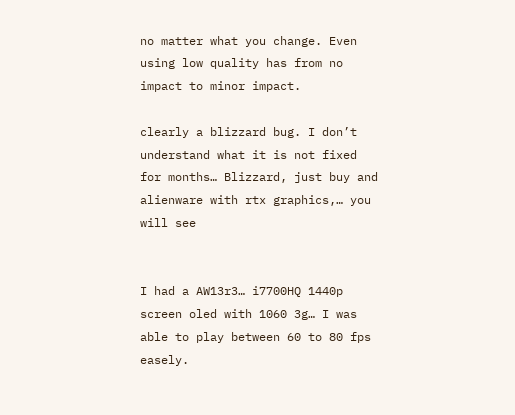no matter what you change. Even using low quality has from no impact to minor impact.

clearly a blizzard bug. I don’t understand what it is not fixed for months… Blizzard, just buy and alienware with rtx graphics,… you will see


I had a AW13r3… i7700HQ 1440p screen oled with 1060 3g… I was able to play between 60 to 80 fps easely.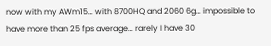now with my AWm15… with 8700HQ and 2060 6g… impossible to have more than 25 fps average… rarely I have 30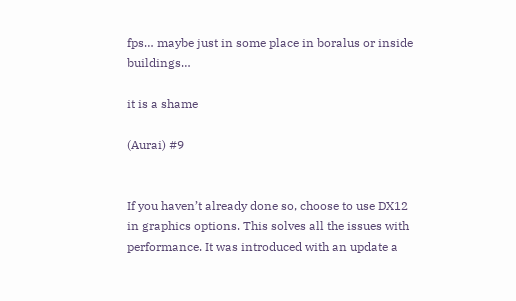fps… maybe just in some place in boralus or inside buildings…

it is a shame

(Aurai) #9


If you haven’t already done so, choose to use DX12 in graphics options. This solves all the issues with performance. It was introduced with an update a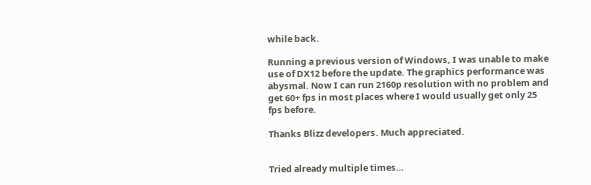while back.

Running a previous version of Windows, I was unable to make use of DX12 before the update. The graphics performance was abysmal. Now I can run 2160p resolution with no problem and get 60+ fps in most places where I would usually get only 25 fps before.

Thanks Blizz developers. Much appreciated.


Tried already multiple times…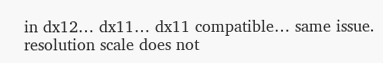in dx12… dx11… dx11 compatible… same issue. resolution scale does not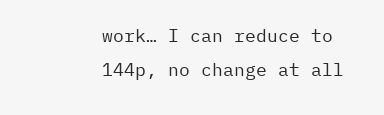work… I can reduce to 144p, no change at all